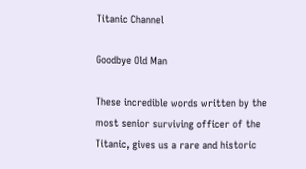Titanic Channel

Goodbye Old Man

These incredible words written by the most senior surviving officer of the Titanic, gives us a rare and historic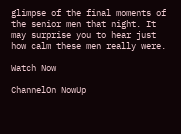glimpse of the final moments of the senior men that night. It may surprise you to hear just how calm these men really were.

Watch Now

ChannelOn NowUp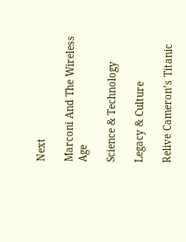Next

Marconi And The Wireless Age

Science & Technology

Legacy & Culture

Relive Cameron’s Titanic